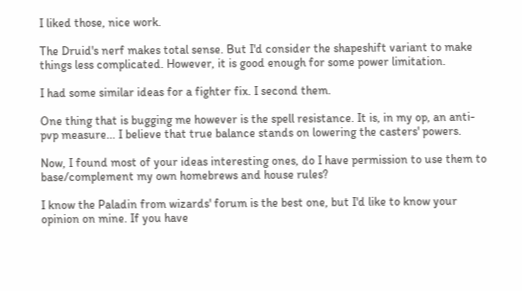I liked those, nice work.

The Druid's nerf makes total sense. But I'd consider the shapeshift variant to make things less complicated. However, it is good enough for some power limitation.

I had some similar ideas for a fighter fix. I second them.

One thing that is bugging me however is the spell resistance. It is, in my op, an anti-pvp measure... I believe that true balance stands on lowering the casters' powers.

Now, I found most of your ideas interesting ones, do I have permission to use them to base/complement my own homebrews and house rules?

I know the Paladin from wizards' forum is the best one, but I'd like to know your opinion on mine. If you have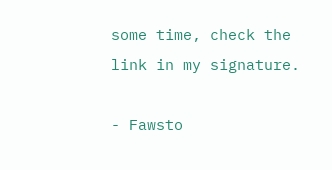some time, check the link in my signature.

- Fawsto